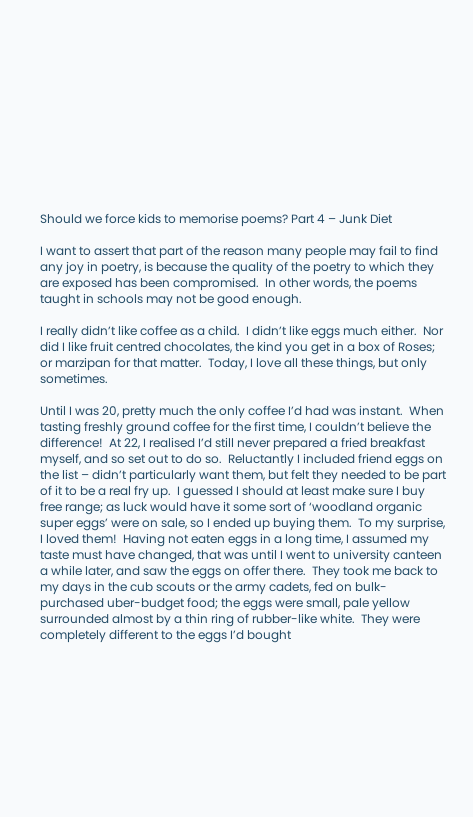Should we force kids to memorise poems? Part 4 – Junk Diet

I want to assert that part of the reason many people may fail to find any joy in poetry, is because the quality of the poetry to which they are exposed has been compromised.  In other words, the poems taught in schools may not be good enough.

I really didn’t like coffee as a child.  I didn’t like eggs much either.  Nor did I like fruit centred chocolates, the kind you get in a box of Roses; or marzipan for that matter.  Today, I love all these things, but only sometimes.

Until I was 20, pretty much the only coffee I’d had was instant.  When tasting freshly ground coffee for the first time, I couldn’t believe the difference!  At 22, I realised I’d still never prepared a fried breakfast myself, and so set out to do so.  Reluctantly I included friend eggs on the list – didn’t particularly want them, but felt they needed to be part of it to be a real fry up.  I guessed I should at least make sure I buy free range; as luck would have it some sort of ‘woodland organic super eggs’ were on sale, so I ended up buying them.  To my surprise, I loved them!  Having not eaten eggs in a long time, I assumed my taste must have changed, that was until I went to university canteen a while later, and saw the eggs on offer there.  They took me back to my days in the cub scouts or the army cadets, fed on bulk-purchased uber-budget food; the eggs were small, pale yellow surrounded almost by a thin ring of rubber-like white.  They were completely different to the eggs I’d bought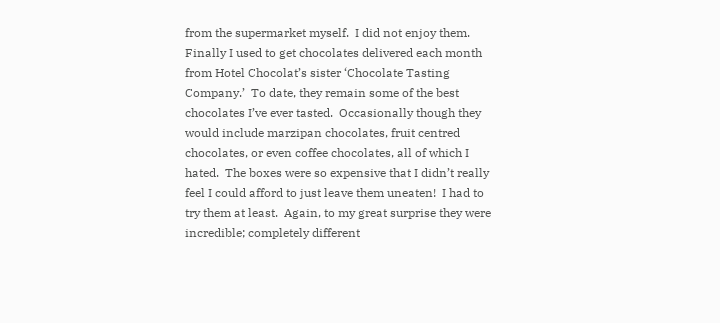from the supermarket myself.  I did not enjoy them.  Finally I used to get chocolates delivered each month from Hotel Chocolat’s sister ‘Chocolate Tasting Company.’  To date, they remain some of the best chocolates I’ve ever tasted.  Occasionally though they would include marzipan chocolates, fruit centred chocolates, or even coffee chocolates, all of which I hated.  The boxes were so expensive that I didn’t really feel I could afford to just leave them uneaten!  I had to try them at least.  Again, to my great surprise they were incredible; completely different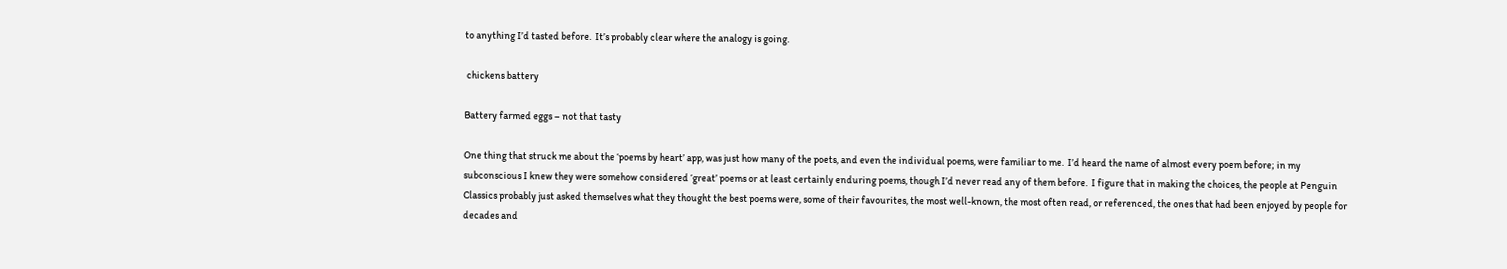to anything I’d tasted before.  It’s probably clear where the analogy is going.

 chickens battery

Battery farmed eggs – not that tasty

One thing that struck me about the ‘poems by heart’ app, was just how many of the poets, and even the individual poems, were familiar to me.  I’d heard the name of almost every poem before; in my subconscious I knew they were somehow considered ‘great’ poems or at least certainly enduring poems, though I’d never read any of them before.  I figure that in making the choices, the people at Penguin Classics probably just asked themselves what they thought the best poems were, some of their favourites, the most well-known, the most often read, or referenced, the ones that had been enjoyed by people for decades and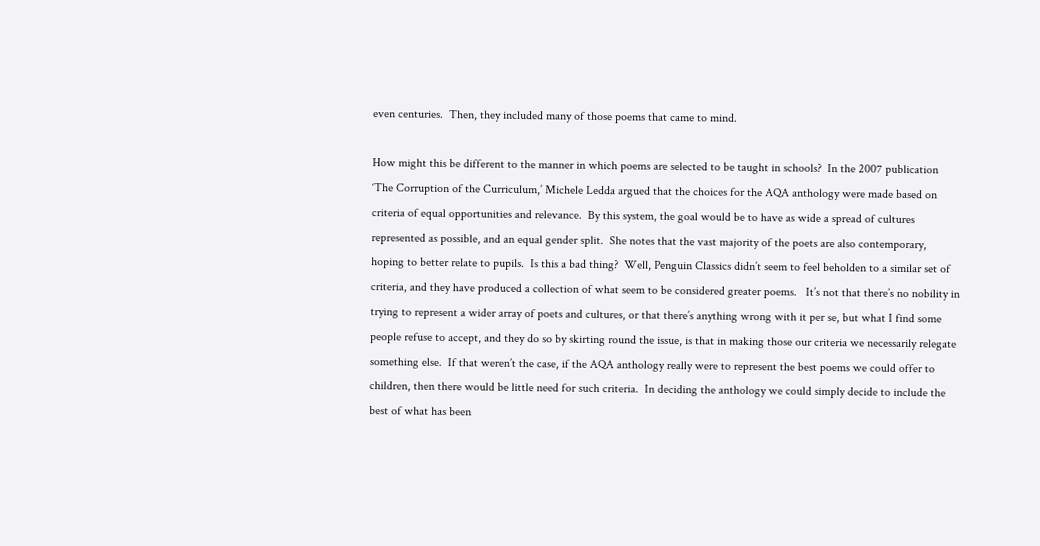even centuries.  Then, they included many of those poems that came to mind.

How might this be different to the manner in which poems are selected to be taught in schools?  In the 2007 publication ‘The Corruption of the Curriculum,’ Michele Ledda argued that the choices for the AQA anthology were made based on criteria of equal opportunities and relevance.  By this system, the goal would be to have as wide a spread of cultures represented as possible, and an equal gender split.  She notes that the vast majority of the poets are also contemporary, hoping to better relate to pupils.  Is this a bad thing?  Well, Penguin Classics didn’t seem to feel beholden to a similar set of criteria, and they have produced a collection of what seem to be considered greater poems.   It’s not that there’s no nobility in trying to represent a wider array of poets and cultures, or that there’s anything wrong with it per se, but what I find some people refuse to accept, and they do so by skirting round the issue, is that in making those our criteria we necessarily relegate something else.  If that weren’t the case, if the AQA anthology really were to represent the best poems we could offer to children, then there would be little need for such criteria.  In deciding the anthology we could simply decide to include the best of what has been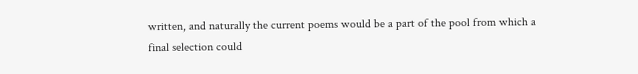written, and naturally the current poems would be a part of the pool from which a final selection could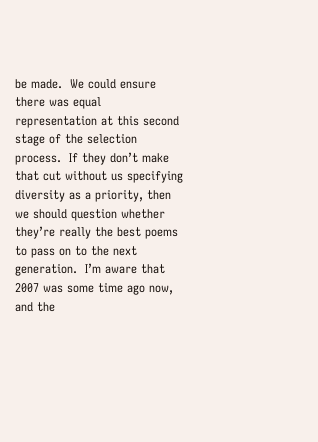be made.  We could ensure there was equal representation at this second stage of the selection process.  If they don’t make that cut without us specifying diversity as a priority, then we should question whether they’re really the best poems to pass on to the next generation.  I’m aware that 2007 was some time ago now, and the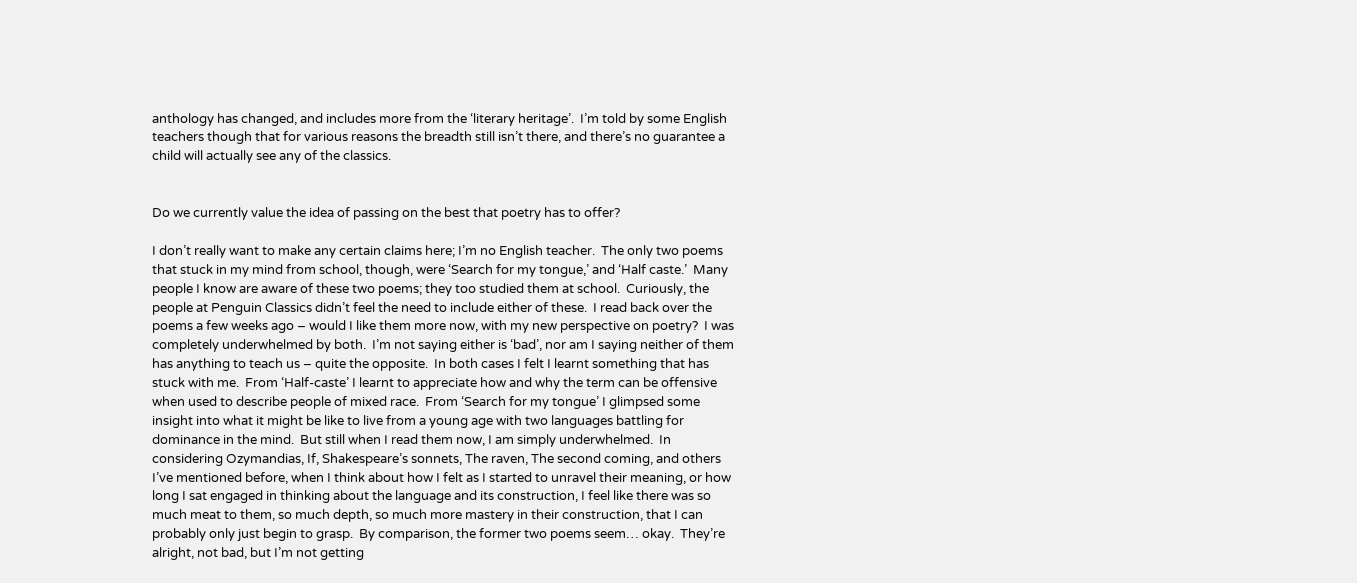anthology has changed, and includes more from the ‘literary heritage’.  I’m told by some English teachers though that for various reasons the breadth still isn’t there, and there’s no guarantee a child will actually see any of the classics.


Do we currently value the idea of passing on the best that poetry has to offer?

I don’t really want to make any certain claims here; I’m no English teacher.  The only two poems that stuck in my mind from school, though, were ‘Search for my tongue,’ and ‘Half caste.’  Many people I know are aware of these two poems; they too studied them at school.  Curiously, the people at Penguin Classics didn’t feel the need to include either of these.  I read back over the poems a few weeks ago – would I like them more now, with my new perspective on poetry?  I was completely underwhelmed by both.  I’m not saying either is ‘bad’, nor am I saying neither of them has anything to teach us – quite the opposite.  In both cases I felt I learnt something that has stuck with me.  From ‘Half-caste’ I learnt to appreciate how and why the term can be offensive when used to describe people of mixed race.  From ‘Search for my tongue’ I glimpsed some insight into what it might be like to live from a young age with two languages battling for dominance in the mind.  But still when I read them now, I am simply underwhelmed.  In considering Ozymandias, If, Shakespeare’s sonnets, The raven, The second coming, and others I’ve mentioned before, when I think about how I felt as I started to unravel their meaning, or how long I sat engaged in thinking about the language and its construction, I feel like there was so much meat to them, so much depth, so much more mastery in their construction, that I can probably only just begin to grasp.  By comparison, the former two poems seem… okay.  They’re alright, not bad, but I’m not getting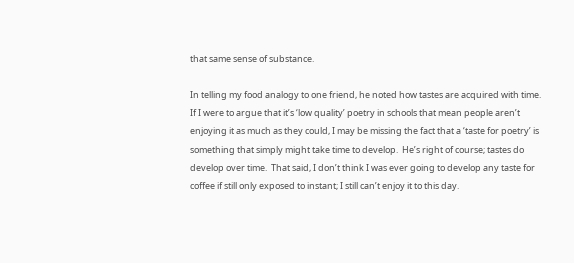that same sense of substance.

In telling my food analogy to one friend, he noted how tastes are acquired with time.  If I were to argue that it’s ‘low quality’ poetry in schools that mean people aren’t enjoying it as much as they could, I may be missing the fact that a ‘taste for poetry’ is something that simply might take time to develop.  He’s right of course; tastes do develop over time.  That said, I don’t think I was ever going to develop any taste for coffee if still only exposed to instant; I still can’t enjoy it to this day.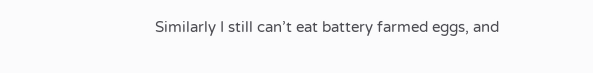Similarly I still can’t eat battery farmed eggs, and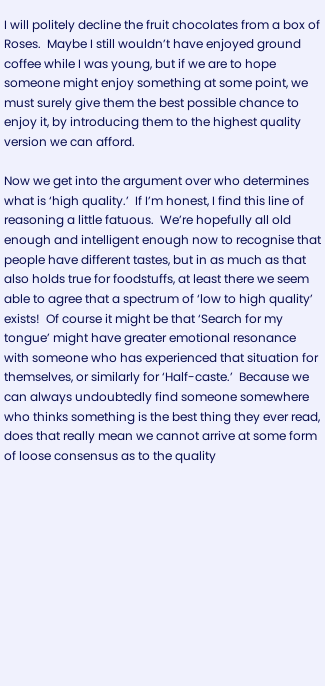I will politely decline the fruit chocolates from a box of Roses.  Maybe I still wouldn’t have enjoyed ground coffee while I was young, but if we are to hope someone might enjoy something at some point, we must surely give them the best possible chance to enjoy it, by introducing them to the highest quality version we can afford.

Now we get into the argument over who determines what is ‘high quality.’  If I’m honest, I find this line of reasoning a little fatuous.  We’re hopefully all old enough and intelligent enough now to recognise that people have different tastes, but in as much as that also holds true for foodstuffs, at least there we seem able to agree that a spectrum of ‘low to high quality’ exists!  Of course it might be that ‘Search for my tongue’ might have greater emotional resonance with someone who has experienced that situation for themselves, or similarly for ‘Half-caste.’  Because we can always undoubtedly find someone somewhere who thinks something is the best thing they ever read, does that really mean we cannot arrive at some form of loose consensus as to the quality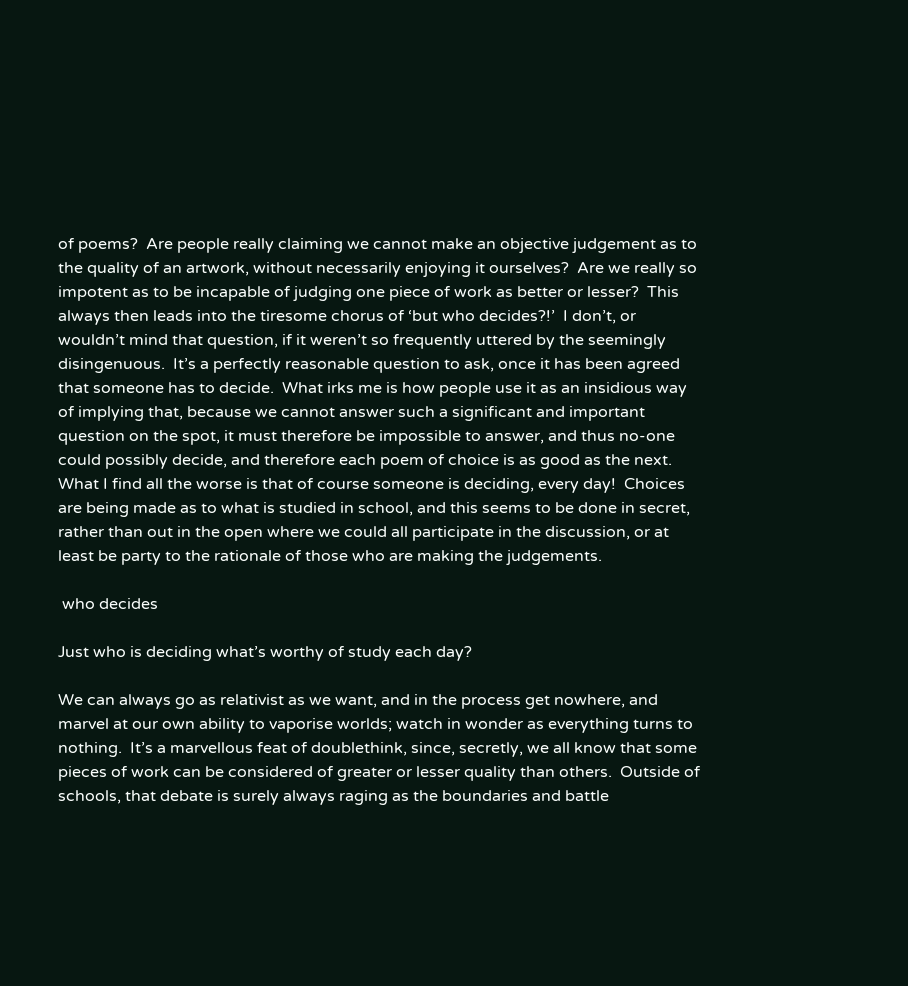of poems?  Are people really claiming we cannot make an objective judgement as to the quality of an artwork, without necessarily enjoying it ourselves?  Are we really so impotent as to be incapable of judging one piece of work as better or lesser?  This always then leads into the tiresome chorus of ‘but who decides?!’  I don’t, or wouldn’t mind that question, if it weren’t so frequently uttered by the seemingly disingenuous.  It’s a perfectly reasonable question to ask, once it has been agreed that someone has to decide.  What irks me is how people use it as an insidious way of implying that, because we cannot answer such a significant and important question on the spot, it must therefore be impossible to answer, and thus no-one could possibly decide, and therefore each poem of choice is as good as the next.  What I find all the worse is that of course someone is deciding, every day!  Choices are being made as to what is studied in school, and this seems to be done in secret, rather than out in the open where we could all participate in the discussion, or at least be party to the rationale of those who are making the judgements.

 who decides

Just who is deciding what’s worthy of study each day?

We can always go as relativist as we want, and in the process get nowhere, and marvel at our own ability to vaporise worlds; watch in wonder as everything turns to nothing.  It’s a marvellous feat of doublethink, since, secretly, we all know that some pieces of work can be considered of greater or lesser quality than others.  Outside of schools, that debate is surely always raging as the boundaries and battle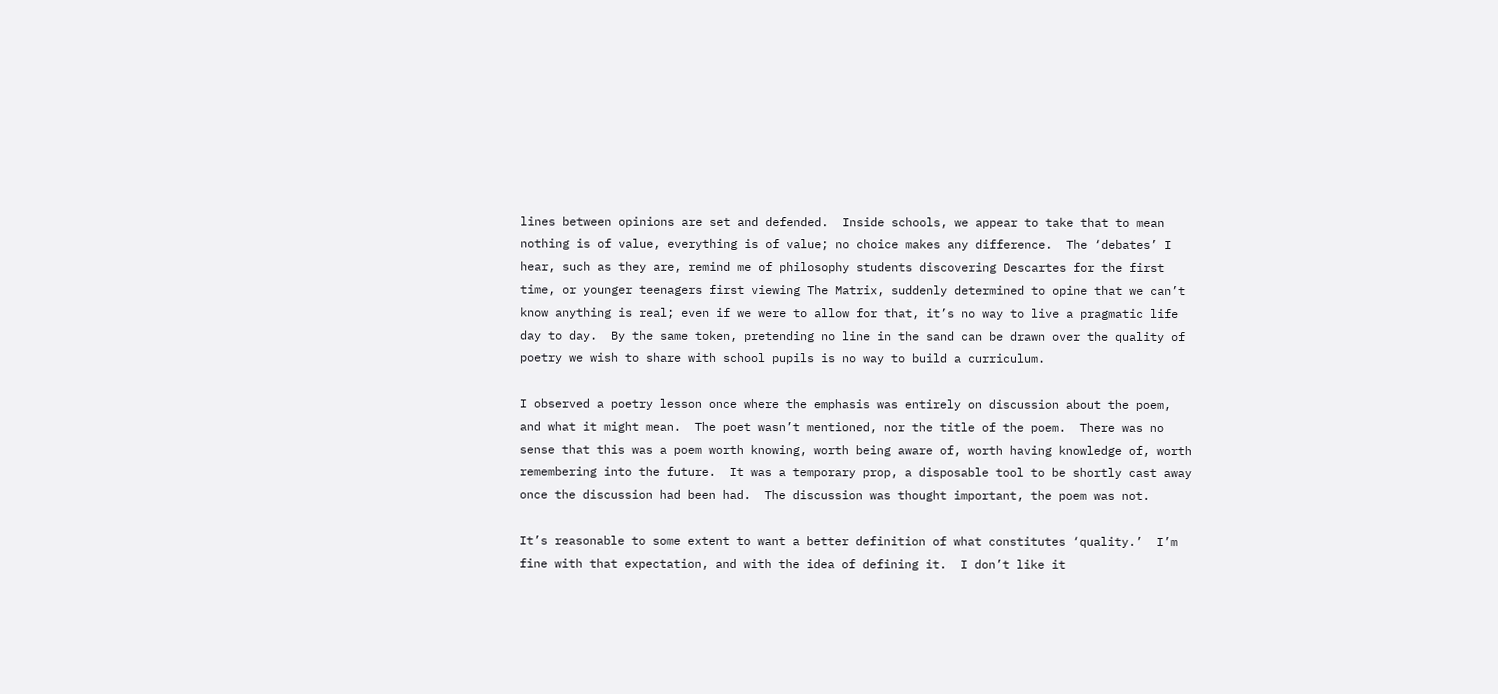lines between opinions are set and defended.  Inside schools, we appear to take that to mean nothing is of value, everything is of value; no choice makes any difference.  The ‘debates’ I hear, such as they are, remind me of philosophy students discovering Descartes for the first time, or younger teenagers first viewing The Matrix, suddenly determined to opine that we can’t know anything is real; even if we were to allow for that, it’s no way to live a pragmatic life day to day.  By the same token, pretending no line in the sand can be drawn over the quality of poetry we wish to share with school pupils is no way to build a curriculum.

I observed a poetry lesson once where the emphasis was entirely on discussion about the poem, and what it might mean.  The poet wasn’t mentioned, nor the title of the poem.  There was no sense that this was a poem worth knowing, worth being aware of, worth having knowledge of, worth remembering into the future.  It was a temporary prop, a disposable tool to be shortly cast away once the discussion had been had.  The discussion was thought important, the poem was not.

It’s reasonable to some extent to want a better definition of what constitutes ‘quality.’  I’m fine with that expectation, and with the idea of defining it.  I don’t like it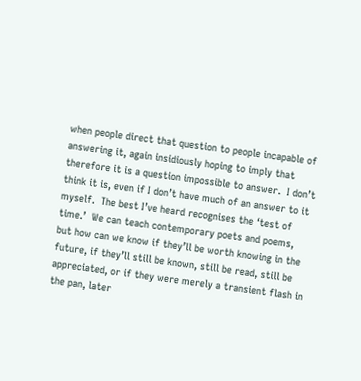when people direct that question to people incapable of answering it, again insidiously hoping to imply that therefore it is a question impossible to answer.  I don’t think it is, even if I don’t have much of an answer to it myself.  The best I’ve heard recognises the ‘test of time.’  We can teach contemporary poets and poems, but how can we know if they’ll be worth knowing in the future, if they’ll still be known, still be read, still be appreciated, or if they were merely a transient flash in the pan, later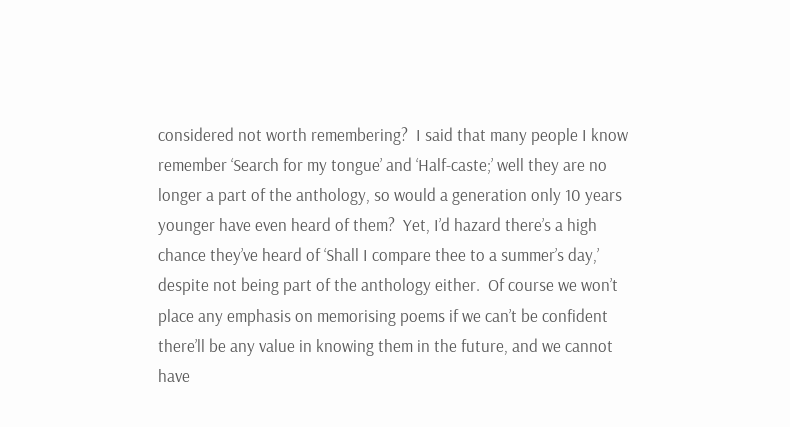considered not worth remembering?  I said that many people I know remember ‘Search for my tongue’ and ‘Half-caste;’ well they are no longer a part of the anthology, so would a generation only 10 years younger have even heard of them?  Yet, I’d hazard there’s a high chance they’ve heard of ‘Shall I compare thee to a summer’s day,’ despite not being part of the anthology either.  Of course we won’t place any emphasis on memorising poems if we can’t be confident there’ll be any value in knowing them in the future, and we cannot have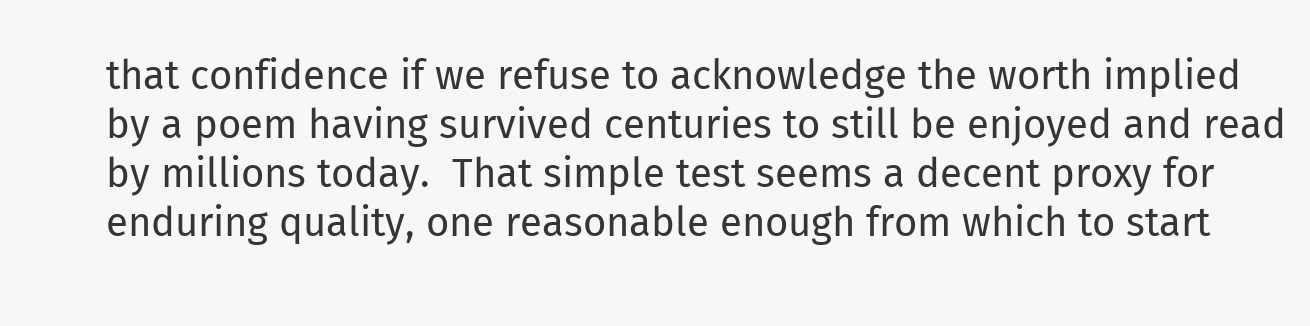that confidence if we refuse to acknowledge the worth implied by a poem having survived centuries to still be enjoyed and read by millions today.  That simple test seems a decent proxy for enduring quality, one reasonable enough from which to start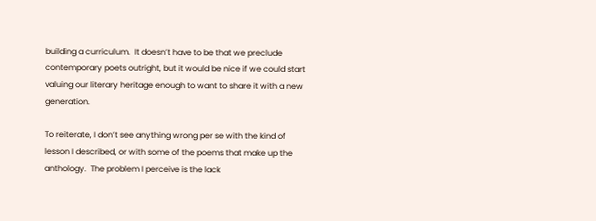building a curriculum.  It doesn’t have to be that we preclude contemporary poets outright, but it would be nice if we could start valuing our literary heritage enough to want to share it with a new generation.

To reiterate, I don’t see anything wrong per se with the kind of lesson I described, or with some of the poems that make up the anthology.  The problem I perceive is the lack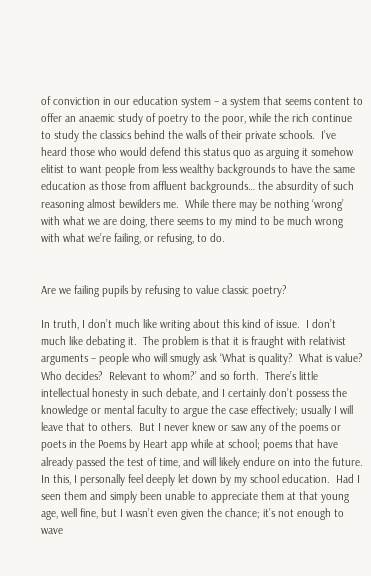of conviction in our education system – a system that seems content to offer an anaemic study of poetry to the poor, while the rich continue to study the classics behind the walls of their private schools.  I’ve heard those who would defend this status quo as arguing it somehow elitist to want people from less wealthy backgrounds to have the same education as those from affluent backgrounds… the absurdity of such reasoning almost bewilders me.  While there may be nothing ‘wrong’ with what we are doing, there seems to my mind to be much wrong with what we’re failing, or refusing, to do.


Are we failing pupils by refusing to value classic poetry?

In truth, I don’t much like writing about this kind of issue.  I don’t much like debating it.  The problem is that it is fraught with relativist arguments – people who will smugly ask ‘What is quality?  What is value?  Who decides?  Relevant to whom?’ and so forth.  There’s little intellectual honesty in such debate, and I certainly don’t possess the knowledge or mental faculty to argue the case effectively; usually I will leave that to others.  But I never knew or saw any of the poems or poets in the Poems by Heart app while at school; poems that have already passed the test of time, and will likely endure on into the future.  In this, I personally feel deeply let down by my school education.  Had I seen them and simply been unable to appreciate them at that young age, well fine, but I wasn’t even given the chance; it’s not enough to wave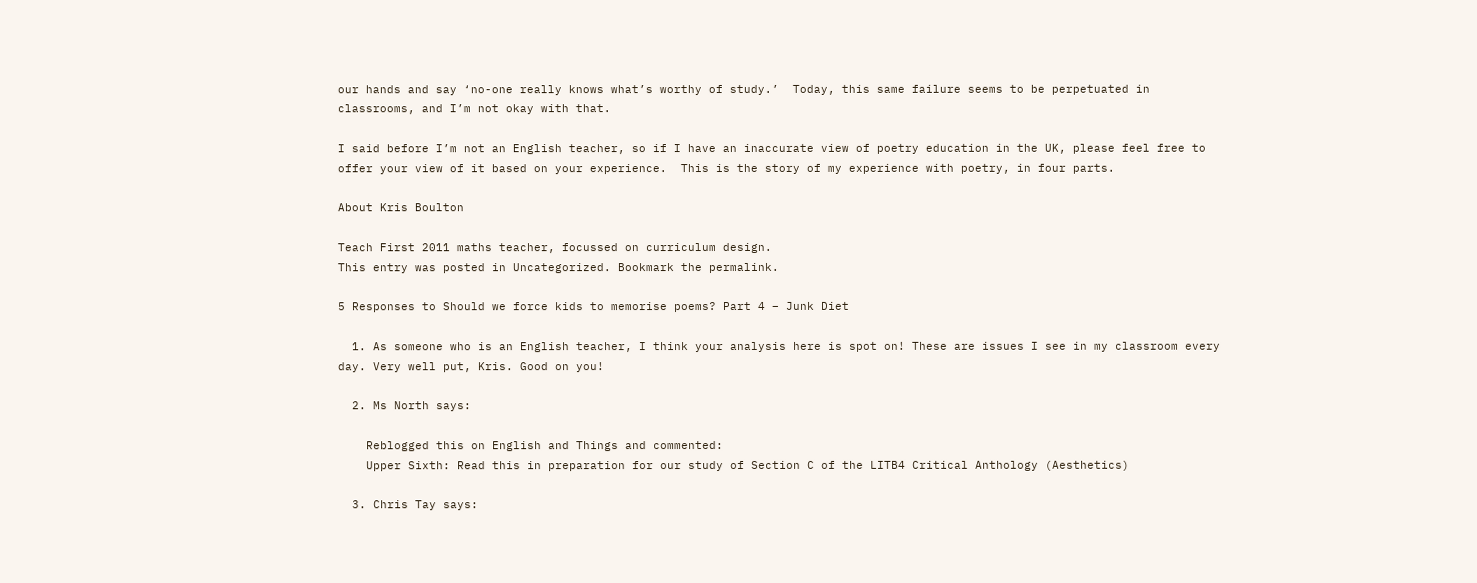our hands and say ‘no-one really knows what’s worthy of study.’  Today, this same failure seems to be perpetuated in classrooms, and I’m not okay with that.

I said before I’m not an English teacher, so if I have an inaccurate view of poetry education in the UK, please feel free to offer your view of it based on your experience.  This is the story of my experience with poetry, in four parts.

About Kris Boulton

Teach First 2011 maths teacher, focussed on curriculum design.
This entry was posted in Uncategorized. Bookmark the permalink.

5 Responses to Should we force kids to memorise poems? Part 4 – Junk Diet

  1. As someone who is an English teacher, I think your analysis here is spot on! These are issues I see in my classroom every day. Very well put, Kris. Good on you!

  2. Ms North says:

    Reblogged this on English and Things and commented:
    Upper Sixth: Read this in preparation for our study of Section C of the LITB4 Critical Anthology (Aesthetics)

  3. Chris Tay says: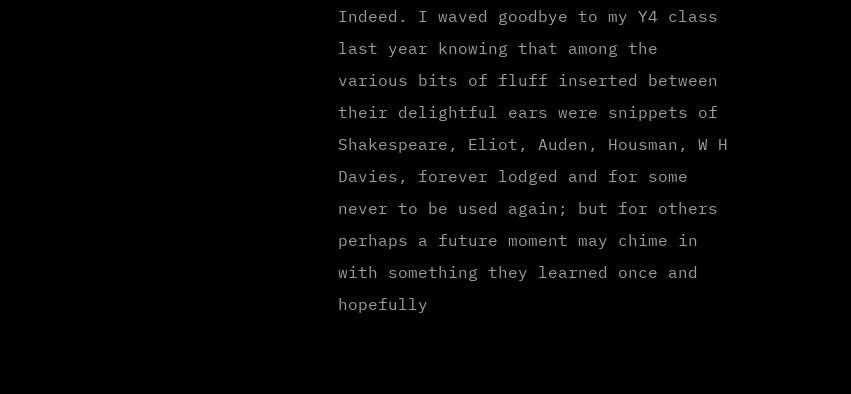Indeed. I waved goodbye to my Y4 class last year knowing that among the various bits of fluff inserted between their delightful ears were snippets of Shakespeare, Eliot, Auden, Housman, W H Davies, forever lodged and for some never to be used again; but for others perhaps a future moment may chime in with something they learned once and hopefully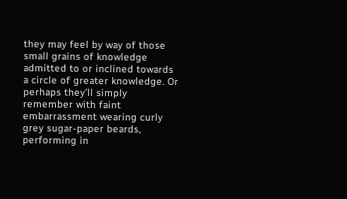they may feel by way of those small grains of knowledge admitted to or inclined towards a circle of greater knowledge. Or perhaps they’ll simply remember with faint embarrassment wearing curly grey sugar-paper beards, performing in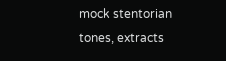mock stentorian tones, extracts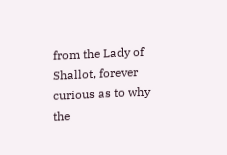from the Lady of Shallot, forever curious as to why the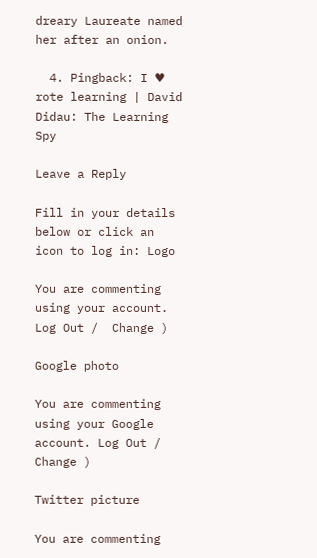dreary Laureate named her after an onion.

  4. Pingback: I ♥ rote learning | David Didau: The Learning Spy

Leave a Reply

Fill in your details below or click an icon to log in: Logo

You are commenting using your account. Log Out /  Change )

Google photo

You are commenting using your Google account. Log Out /  Change )

Twitter picture

You are commenting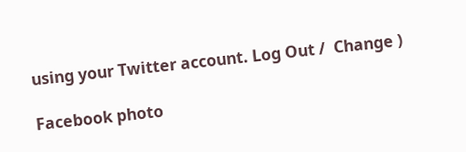using your Twitter account. Log Out /  Change )

Facebook photo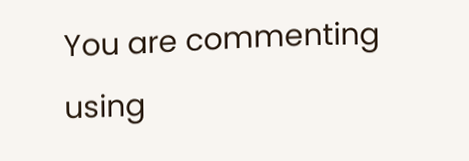You are commenting using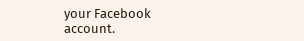your Facebook account.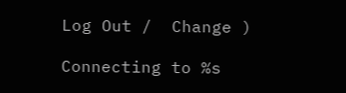Log Out /  Change )

Connecting to %s